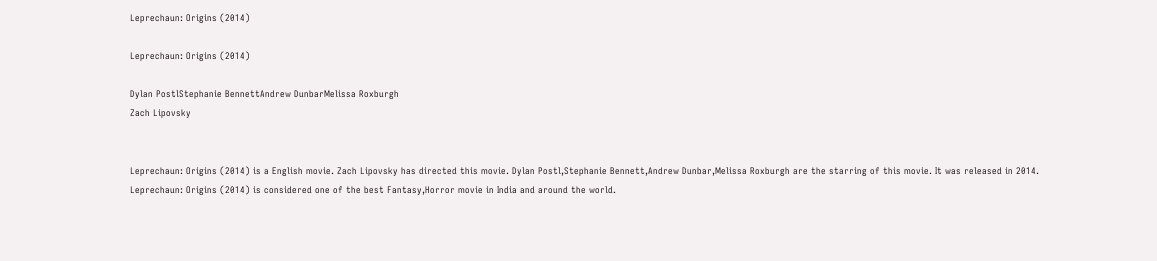Leprechaun: Origins (2014)

Leprechaun: Origins (2014)

Dylan PostlStephanie BennettAndrew DunbarMelissa Roxburgh
Zach Lipovsky


Leprechaun: Origins (2014) is a English movie. Zach Lipovsky has directed this movie. Dylan Postl,Stephanie Bennett,Andrew Dunbar,Melissa Roxburgh are the starring of this movie. It was released in 2014. Leprechaun: Origins (2014) is considered one of the best Fantasy,Horror movie in India and around the world.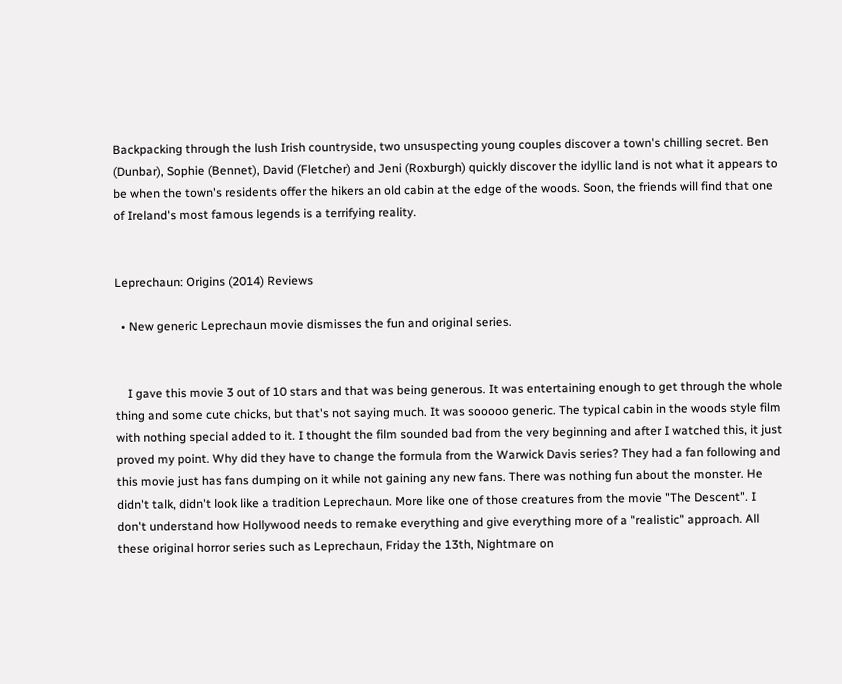Backpacking through the lush Irish countryside, two unsuspecting young couples discover a town's chilling secret. Ben (Dunbar), Sophie (Bennet), David (Fletcher) and Jeni (Roxburgh) quickly discover the idyllic land is not what it appears to be when the town's residents offer the hikers an old cabin at the edge of the woods. Soon, the friends will find that one of Ireland's most famous legends is a terrifying reality.


Leprechaun: Origins (2014) Reviews

  • New generic Leprechaun movie dismisses the fun and original series.


    I gave this movie 3 out of 10 stars and that was being generous. It was entertaining enough to get through the whole thing and some cute chicks, but that's not saying much. It was sooooo generic. The typical cabin in the woods style film with nothing special added to it. I thought the film sounded bad from the very beginning and after I watched this, it just proved my point. Why did they have to change the formula from the Warwick Davis series? They had a fan following and this movie just has fans dumping on it while not gaining any new fans. There was nothing fun about the monster. He didn't talk, didn't look like a tradition Leprechaun. More like one of those creatures from the movie "The Descent". I don't understand how Hollywood needs to remake everything and give everything more of a "realistic" approach. All these original horror series such as Leprechaun, Friday the 13th, Nightmare on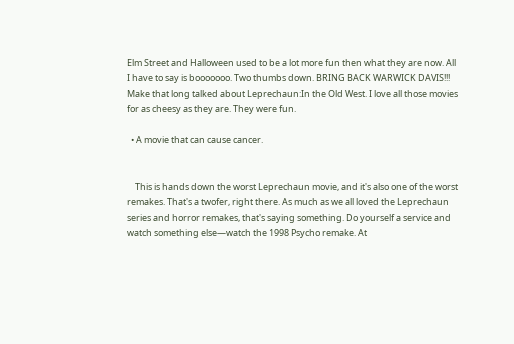Elm Street and Halloween used to be a lot more fun then what they are now. All I have to say is booooooo. Two thumbs down. BRING BACK WARWICK DAVIS!!! Make that long talked about Leprechaun:In the Old West. I love all those movies for as cheesy as they are. They were fun.

  • A movie that can cause cancer.


    This is hands down the worst Leprechaun movie, and it's also one of the worst remakes. That's a twofer, right there. As much as we all loved the Leprechaun series and horror remakes, that's saying something. Do yourself a service and watch something else—watch the 1998 Psycho remake. At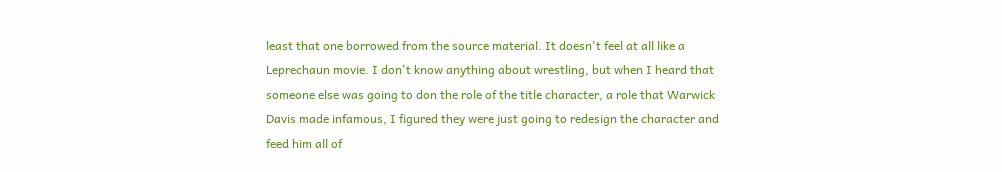least that one borrowed from the source material. It doesn't feel at all like a Leprechaun movie. I don't know anything about wrestling, but when I heard that someone else was going to don the role of the title character, a role that Warwick Davis made infamous, I figured they were just going to redesign the character and feed him all of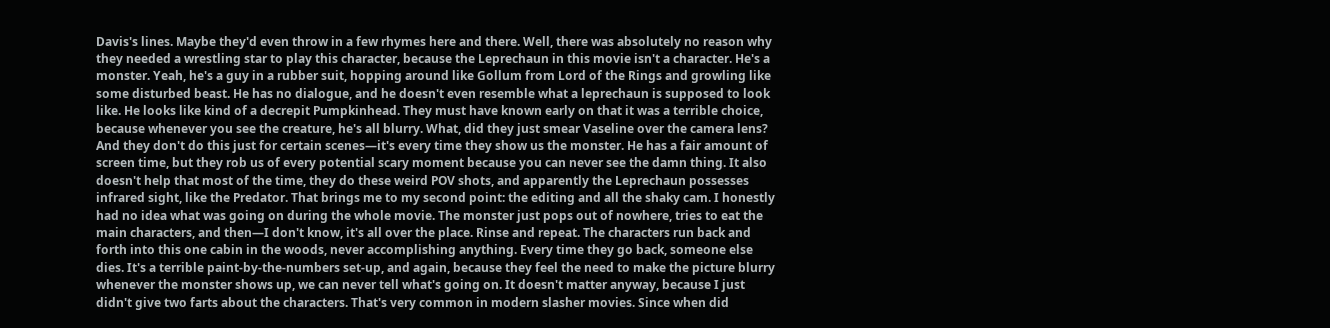Davis's lines. Maybe they'd even throw in a few rhymes here and there. Well, there was absolutely no reason why they needed a wrestling star to play this character, because the Leprechaun in this movie isn't a character. He's a monster. Yeah, he's a guy in a rubber suit, hopping around like Gollum from Lord of the Rings and growling like some disturbed beast. He has no dialogue, and he doesn't even resemble what a leprechaun is supposed to look like. He looks like kind of a decrepit Pumpkinhead. They must have known early on that it was a terrible choice, because whenever you see the creature, he's all blurry. What, did they just smear Vaseline over the camera lens? And they don't do this just for certain scenes—it's every time they show us the monster. He has a fair amount of screen time, but they rob us of every potential scary moment because you can never see the damn thing. It also doesn't help that most of the time, they do these weird POV shots, and apparently the Leprechaun possesses infrared sight, like the Predator. That brings me to my second point: the editing and all the shaky cam. I honestly had no idea what was going on during the whole movie. The monster just pops out of nowhere, tries to eat the main characters, and then—I don't know, it's all over the place. Rinse and repeat. The characters run back and forth into this one cabin in the woods, never accomplishing anything. Every time they go back, someone else dies. It's a terrible paint-by-the-numbers set-up, and again, because they feel the need to make the picture blurry whenever the monster shows up, we can never tell what's going on. It doesn't matter anyway, because I just didn't give two farts about the characters. That's very common in modern slasher movies. Since when did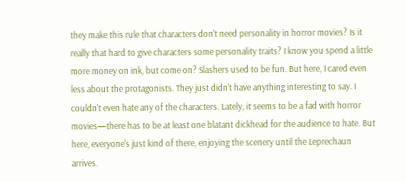they make this rule that characters don't need personality in horror movies? Is it really that hard to give characters some personality traits? I know you spend a little more money on ink, but come on? Slashers used to be fun. But here, I cared even less about the protagonists. They just didn't have anything interesting to say. I couldn't even hate any of the characters. Lately, it seems to be a fad with horror movies—there has to be at least one blatant dickhead for the audience to hate. But here, everyone's just kind of there, enjoying the scenery until the Leprechaun arrives.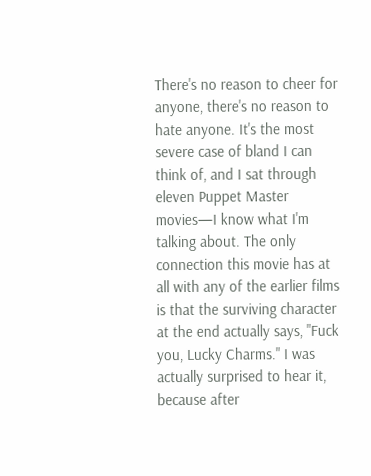There's no reason to cheer for anyone, there's no reason to hate anyone. It's the most severe case of bland I can think of, and I sat through eleven Puppet Master movies—I know what I'm talking about. The only connection this movie has at all with any of the earlier films is that the surviving character at the end actually says, "Fuck you, Lucky Charms." I was actually surprised to hear it, because after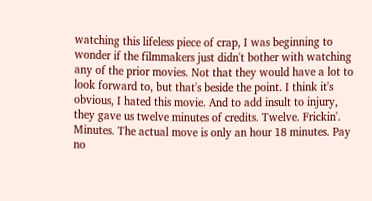watching this lifeless piece of crap, I was beginning to wonder if the filmmakers just didn't bother with watching any of the prior movies. Not that they would have a lot to look forward to, but that's beside the point. I think it's obvious, I hated this movie. And to add insult to injury, they gave us twelve minutes of credits. Twelve. Frickin'. Minutes. The actual move is only an hour 18 minutes. Pay no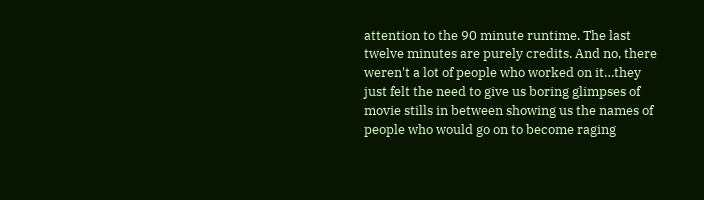attention to the 90 minute runtime. The last twelve minutes are purely credits. And no, there weren't a lot of people who worked on it…they just felt the need to give us boring glimpses of movie stills in between showing us the names of people who would go on to become raging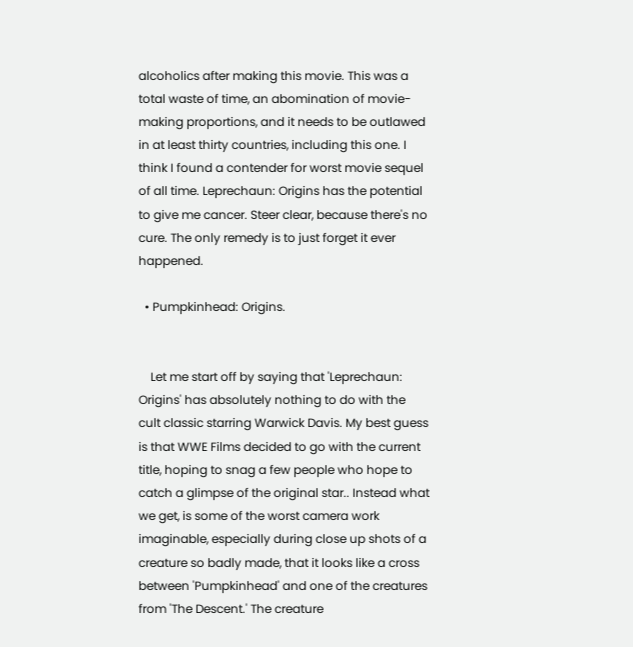alcoholics after making this movie. This was a total waste of time, an abomination of movie-making proportions, and it needs to be outlawed in at least thirty countries, including this one. I think I found a contender for worst movie sequel of all time. Leprechaun: Origins has the potential to give me cancer. Steer clear, because there's no cure. The only remedy is to just forget it ever happened.

  • Pumpkinhead: Origins.


    Let me start off by saying that 'Leprechaun: Origins' has absolutely nothing to do with the cult classic starring Warwick Davis. My best guess is that WWE Films decided to go with the current title, hoping to snag a few people who hope to catch a glimpse of the original star.. Instead what we get, is some of the worst camera work imaginable, especially during close up shots of a creature so badly made, that it looks like a cross between 'Pumpkinhead' and one of the creatures from 'The Descent.' The creature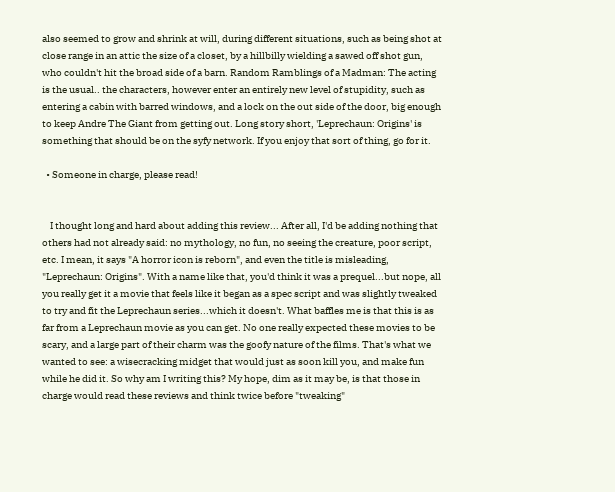also seemed to grow and shrink at will, during different situations, such as being shot at close range in an attic the size of a closet, by a hillbilly wielding a sawed off shot gun, who couldn't hit the broad side of a barn. Random Ramblings of a Madman: The acting is the usual.. the characters, however enter an entirely new level of stupidity, such as entering a cabin with barred windows, and a lock on the out side of the door, big enough to keep Andre The Giant from getting out. Long story short, 'Leprechaun: Origins' is something that should be on the syfy network. If you enjoy that sort of thing, go for it.

  • Someone in charge, please read!


    I thought long and hard about adding this review... After all, I'd be adding nothing that others had not already said: no mythology, no fun, no seeing the creature, poor script, etc. I mean, it says "A horror icon is reborn", and even the title is misleading, "Leprechaun: Origins". With a name like that, you'd think it was a prequel...but nope, all you really get it a movie that feels like it began as a spec script and was slightly tweaked to try and fit the Leprechaun series...which it doesn't. What baffles me is that this is as far from a Leprechaun movie as you can get. No one really expected these movies to be scary, and a large part of their charm was the goofy nature of the films. That's what we wanted to see: a wisecracking midget that would just as soon kill you, and make fun while he did it. So why am I writing this? My hope, dim as it may be, is that those in charge would read these reviews and think twice before "tweaking"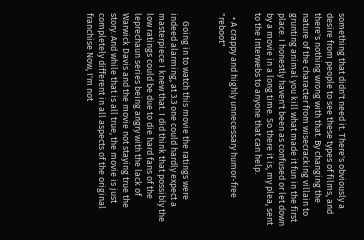something that didn't need it. There's obviously a desire from people to see these types of films, and there's nothing wrong with that. By changing the nature of the character from wisecracking villain to grunting animal you kill what made it fun in the first place. I honestly haven't been as confused or let down by a movie in a long time. So there it is, my plea, sent to the Interwebs to anyone that can help.

  • A crappy and highly unnecessary humor-free "reboot"


    Going in to watch this movie the ratings were indeed alarming, at 3.3 one could hardly expect a masterpiece I knew that. I did think that possibly the low ratings could be due to die hard fans of the leprechaun series being angry with the lack of Warwick Davis and the movie not staying true the story. And while that is all true, the movie is just completely different in all aspects of the original franchise Now, I'm not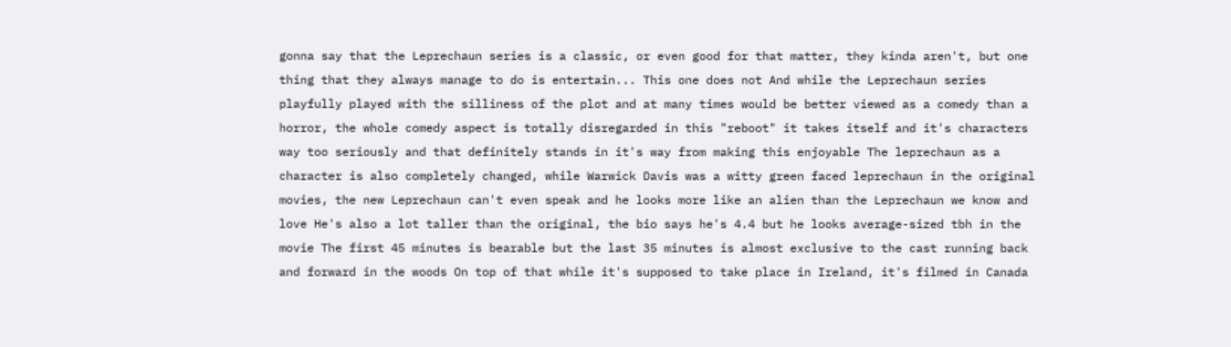gonna say that the Leprechaun series is a classic, or even good for that matter, they kinda aren't, but one thing that they always manage to do is entertain... This one does not And while the Leprechaun series playfully played with the silliness of the plot and at many times would be better viewed as a comedy than a horror, the whole comedy aspect is totally disregarded in this "reboot" it takes itself and it's characters way too seriously and that definitely stands in it's way from making this enjoyable The leprechaun as a character is also completely changed, while Warwick Davis was a witty green faced leprechaun in the original movies, the new Leprechaun can't even speak and he looks more like an alien than the Leprechaun we know and love He's also a lot taller than the original, the bio says he's 4.4 but he looks average-sized tbh in the movie The first 45 minutes is bearable but the last 35 minutes is almost exclusive to the cast running back and forward in the woods On top of that while it's supposed to take place in Ireland, it's filmed in Canada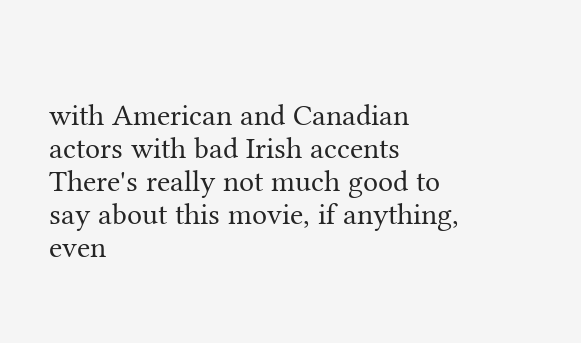with American and Canadian actors with bad Irish accents There's really not much good to say about this movie, if anything, even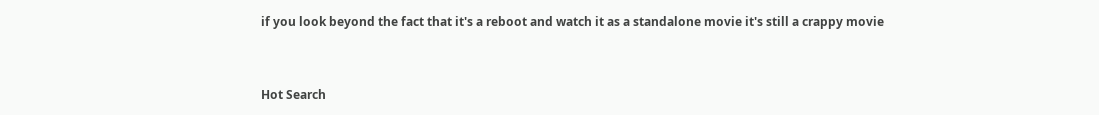if you look beyond the fact that it's a reboot and watch it as a standalone movie it's still a crappy movie


Hot Search